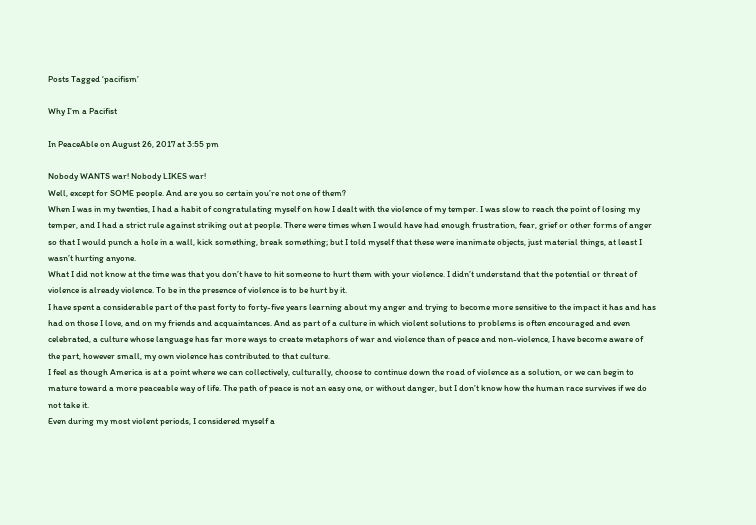Posts Tagged ‘pacifism’

Why I’m a Pacifist

In PeaceAble on August 26, 2017 at 3:55 pm

Nobody WANTS war! Nobody LIKES war!
Well, except for SOME people. And are you so certain you’re not one of them?
When I was in my twenties, I had a habit of congratulating myself on how I dealt with the violence of my temper. I was slow to reach the point of losing my temper, and I had a strict rule against striking out at people. There were times when I would have had enough frustration, fear, grief or other forms of anger so that I would punch a hole in a wall, kick something, break something; but I told myself that these were inanimate objects, just material things, at least I wasn’t hurting anyone.
What I did not know at the time was that you don’t have to hit someone to hurt them with your violence. I didn’t understand that the potential or threat of violence is already violence. To be in the presence of violence is to be hurt by it.
I have spent a considerable part of the past forty to forty-five years learning about my anger and trying to become more sensitive to the impact it has and has had on those I love, and on my friends and acquaintances. And as part of a culture in which violent solutions to problems is often encouraged and even celebrated, a culture whose language has far more ways to create metaphors of war and violence than of peace and non-violence, I have become aware of the part, however small, my own violence has contributed to that culture.
I feel as though America is at a point where we can collectively, culturally, choose to continue down the road of violence as a solution, or we can begin to mature toward a more peaceable way of life. The path of peace is not an easy one, or without danger, but I don’t know how the human race survives if we do not take it.
Even during my most violent periods, I considered myself a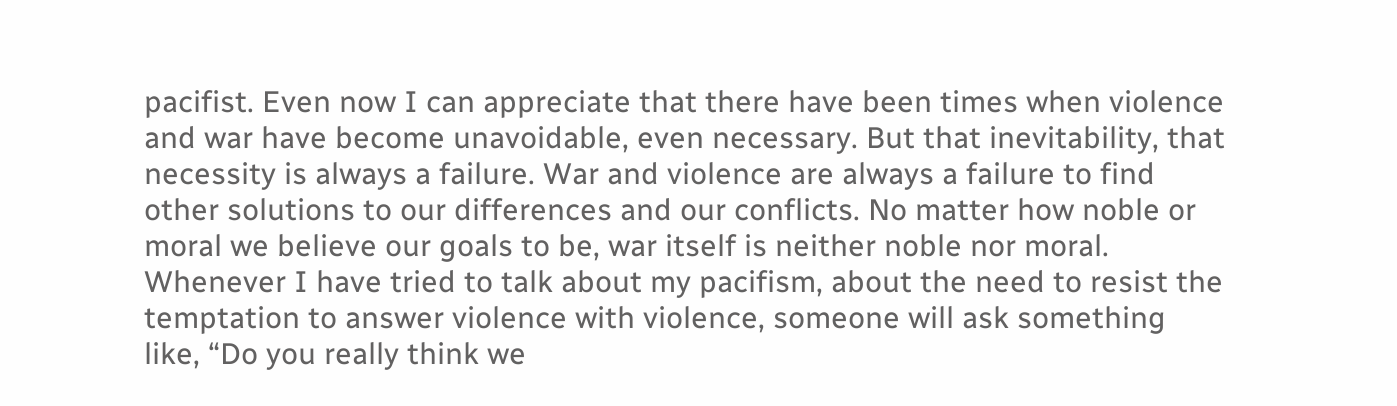pacifist. Even now I can appreciate that there have been times when violence and war have become unavoidable, even necessary. But that inevitability, that necessity is always a failure. War and violence are always a failure to find other solutions to our differences and our conflicts. No matter how noble or moral we believe our goals to be, war itself is neither noble nor moral.
Whenever I have tried to talk about my pacifism, about the need to resist the temptation to answer violence with violence, someone will ask something like, “Do you really think we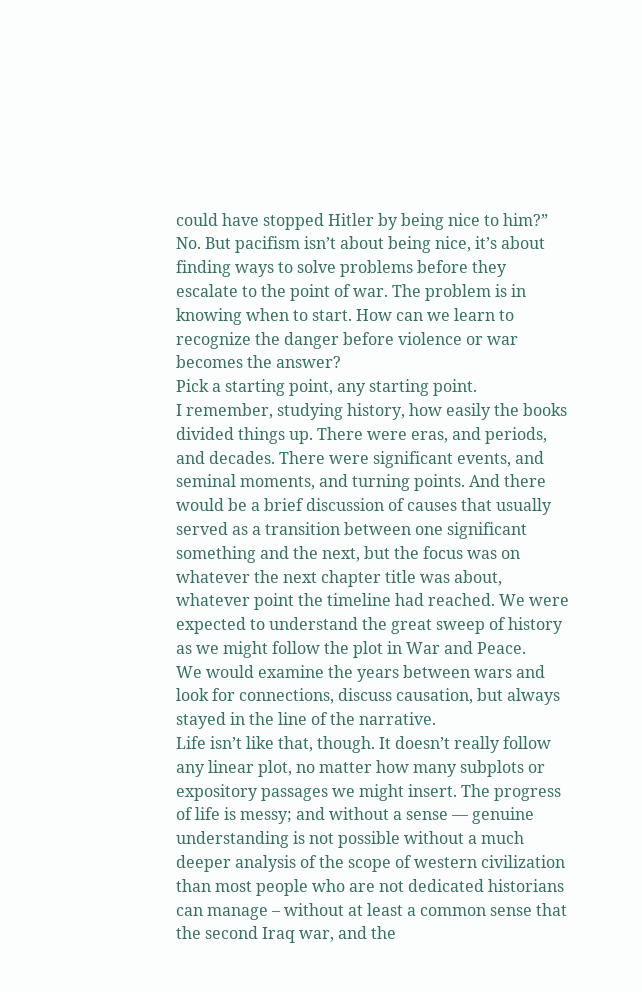could have stopped Hitler by being nice to him?”
No. But pacifism isn’t about being nice, it’s about finding ways to solve problems before they escalate to the point of war. The problem is in knowing when to start. How can we learn to recognize the danger before violence or war becomes the answer?
Pick a starting point, any starting point.
I remember, studying history, how easily the books divided things up. There were eras, and periods, and decades. There were significant events, and seminal moments, and turning points. And there would be a brief discussion of causes that usually served as a transition between one significant something and the next, but the focus was on whatever the next chapter title was about, whatever point the timeline had reached. We were expected to understand the great sweep of history as we might follow the plot in War and Peace.
We would examine the years between wars and look for connections, discuss causation, but always stayed in the line of the narrative.
Life isn’t like that, though. It doesn’t really follow any linear plot, no matter how many subplots or expository passages we might insert. The progress of life is messy; and without a sense — genuine understanding is not possible without a much deeper analysis of the scope of western civilization than most people who are not dedicated historians can manage – without at least a common sense that the second Iraq war, and the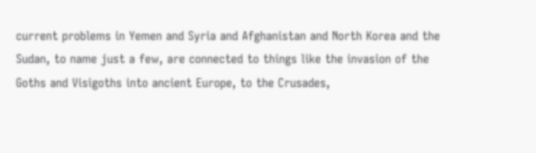current problems in Yemen and Syria and Afghanistan and North Korea and the Sudan, to name just a few, are connected to things like the invasion of the Goths and Visigoths into ancient Europe, to the Crusades,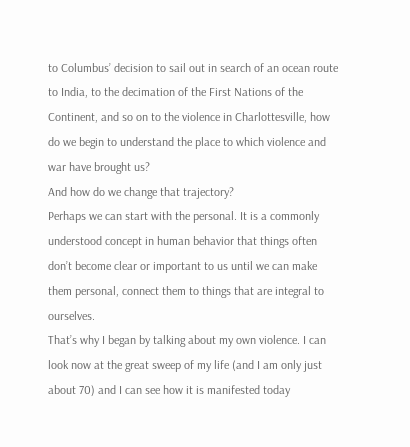to Columbus’ decision to sail out in search of an ocean route to India, to the decimation of the First Nations of the Continent, and so on to the violence in Charlottesville, how do we begin to understand the place to which violence and war have brought us?
And how do we change that trajectory?
Perhaps we can start with the personal. It is a commonly understood concept in human behavior that things often don’t become clear or important to us until we can make them personal, connect them to things that are integral to ourselves.
That’s why I began by talking about my own violence. I can look now at the great sweep of my life (and I am only just about 70) and I can see how it is manifested today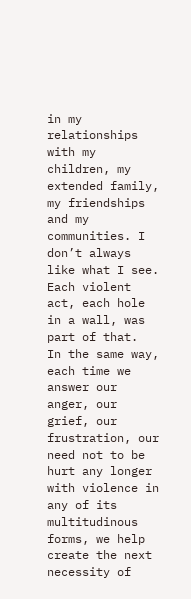in my relationships with my children, my extended family, my friendships and my communities. I don’t always like what I see. Each violent act, each hole in a wall, was part of that.
In the same way, each time we answer our anger, our grief, our frustration, our need not to be hurt any longer with violence in any of its multitudinous forms, we help create the next necessity of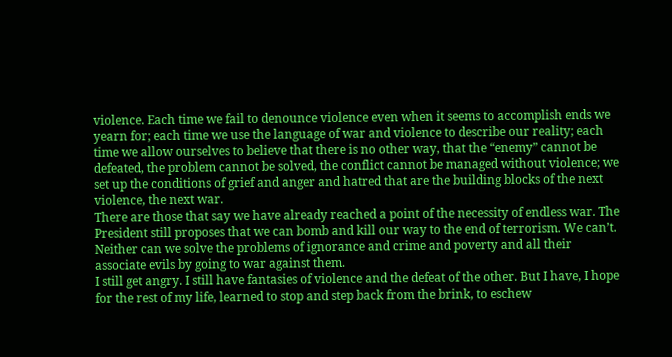violence. Each time we fail to denounce violence even when it seems to accomplish ends we yearn for; each time we use the language of war and violence to describe our reality; each time we allow ourselves to believe that there is no other way, that the “enemy” cannot be defeated, the problem cannot be solved, the conflict cannot be managed without violence; we set up the conditions of grief and anger and hatred that are the building blocks of the next violence, the next war.
There are those that say we have already reached a point of the necessity of endless war. The President still proposes that we can bomb and kill our way to the end of terrorism. We can’t. Neither can we solve the problems of ignorance and crime and poverty and all their associate evils by going to war against them.
I still get angry. I still have fantasies of violence and the defeat of the other. But I have, I hope for the rest of my life, learned to stop and step back from the brink, to eschew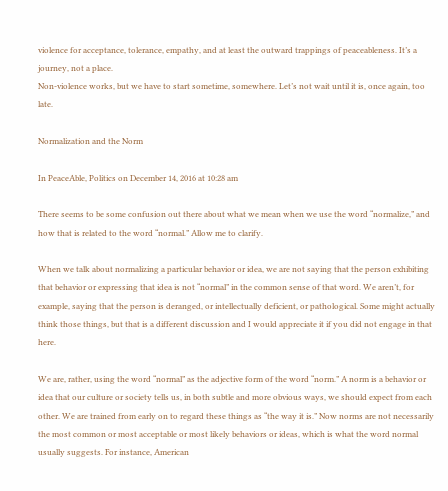violence for acceptance, tolerance, empathy, and at least the outward trappings of peaceableness. It’s a journey, not a place.
Non-violence works, but we have to start sometime, somewhere. Let’s not wait until it is, once again, too late.

Normalization and the Norm

In PeaceAble, Politics on December 14, 2016 at 10:28 am

There seems to be some confusion out there about what we mean when we use the word “normalize,” and how that is related to the word “normal.” Allow me to clarify.

When we talk about normalizing a particular behavior or idea, we are not saying that the person exhibiting that behavior or expressing that idea is not “normal” in the common sense of that word. We aren’t, for example, saying that the person is deranged, or intellectually deficient, or pathological. Some might actually think those things, but that is a different discussion and I would appreciate it if you did not engage in that here.

We are, rather, using the word “normal” as the adjective form of the word “norm.” A norm is a behavior or idea that our culture or society tells us, in both subtle and more obvious ways, we should expect from each other. We are trained from early on to regard these things as “the way it is.” Now norms are not necessarily the most common or most acceptable or most likely behaviors or ideas, which is what the word normal usually suggests. For instance, American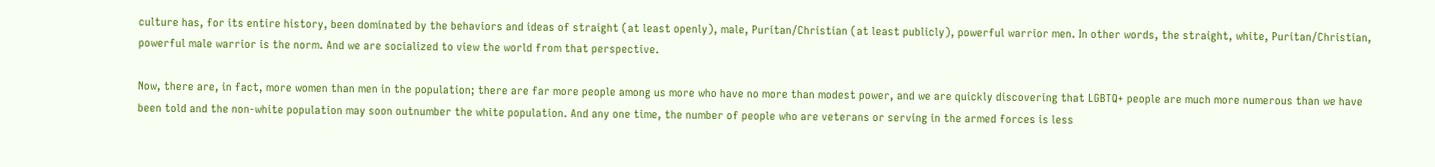culture has, for its entire history, been dominated by the behaviors and ideas of straight (at least openly), male, Puritan/Christian (at least publicly), powerful warrior men. In other words, the straight, white, Puritan/Christian, powerful male warrior is the norm. And we are socialized to view the world from that perspective.

Now, there are, in fact, more women than men in the population; there are far more people among us more who have no more than modest power, and we are quickly discovering that LGBTQ+ people are much more numerous than we have been told and the non-white population may soon outnumber the white population. And any one time, the number of people who are veterans or serving in the armed forces is less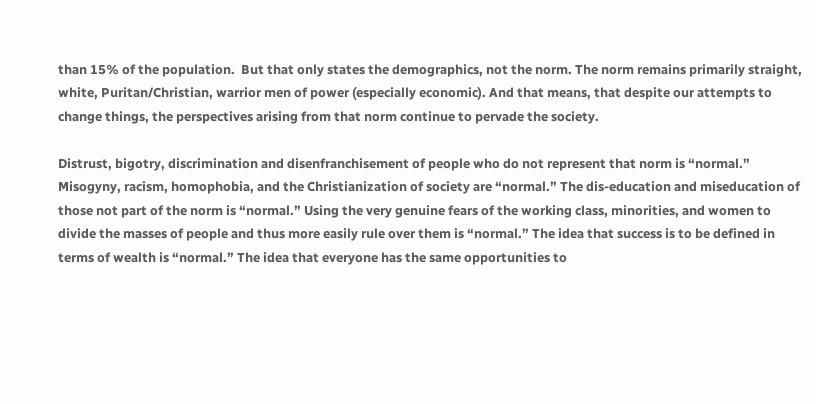than 15% of the population.  But that only states the demographics, not the norm. The norm remains primarily straight, white, Puritan/Christian, warrior men of power (especially economic). And that means, that despite our attempts to change things, the perspectives arising from that norm continue to pervade the society.

Distrust, bigotry, discrimination and disenfranchisement of people who do not represent that norm is “normal.” Misogyny, racism, homophobia, and the Christianization of society are “normal.” The dis-education and miseducation of those not part of the norm is “normal.” Using the very genuine fears of the working class, minorities, and women to divide the masses of people and thus more easily rule over them is “normal.” The idea that success is to be defined in terms of wealth is “normal.” The idea that everyone has the same opportunities to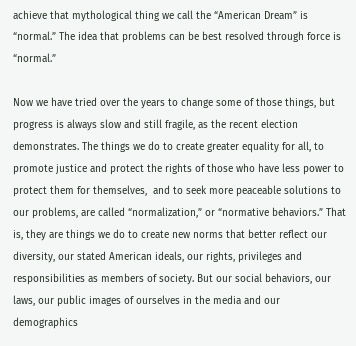achieve that mythological thing we call the “American Dream” is “normal.” The idea that problems can be best resolved through force is “normal.”

Now we have tried over the years to change some of those things, but progress is always slow and still fragile, as the recent election demonstrates. The things we do to create greater equality for all, to promote justice and protect the rights of those who have less power to protect them for themselves,  and to seek more peaceable solutions to our problems, are called “normalization,” or “normative behaviors.” That is, they are things we do to create new norms that better reflect our diversity, our stated American ideals, our rights, privileges and responsibilities as members of society. But our social behaviors, our laws, our public images of ourselves in the media and our demographics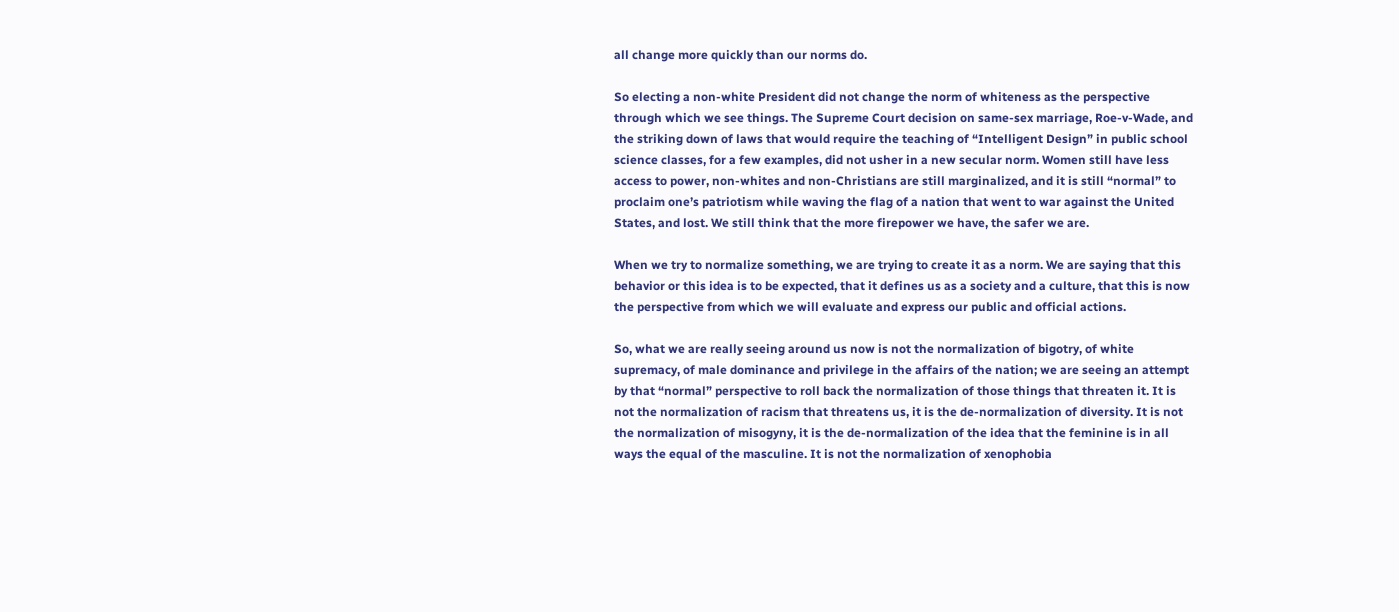all change more quickly than our norms do.

So electing a non-white President did not change the norm of whiteness as the perspective through which we see things. The Supreme Court decision on same-sex marriage, Roe-v-Wade, and the striking down of laws that would require the teaching of “Intelligent Design” in public school science classes, for a few examples, did not usher in a new secular norm. Women still have less access to power, non-whites and non-Christians are still marginalized, and it is still “normal” to proclaim one’s patriotism while waving the flag of a nation that went to war against the United States, and lost. We still think that the more firepower we have, the safer we are.

When we try to normalize something, we are trying to create it as a norm. We are saying that this behavior or this idea is to be expected, that it defines us as a society and a culture, that this is now the perspective from which we will evaluate and express our public and official actions.

So, what we are really seeing around us now is not the normalization of bigotry, of white supremacy, of male dominance and privilege in the affairs of the nation; we are seeing an attempt by that “normal” perspective to roll back the normalization of those things that threaten it. It is not the normalization of racism that threatens us, it is the de-normalization of diversity. It is not the normalization of misogyny, it is the de-normalization of the idea that the feminine is in all ways the equal of the masculine. It is not the normalization of xenophobia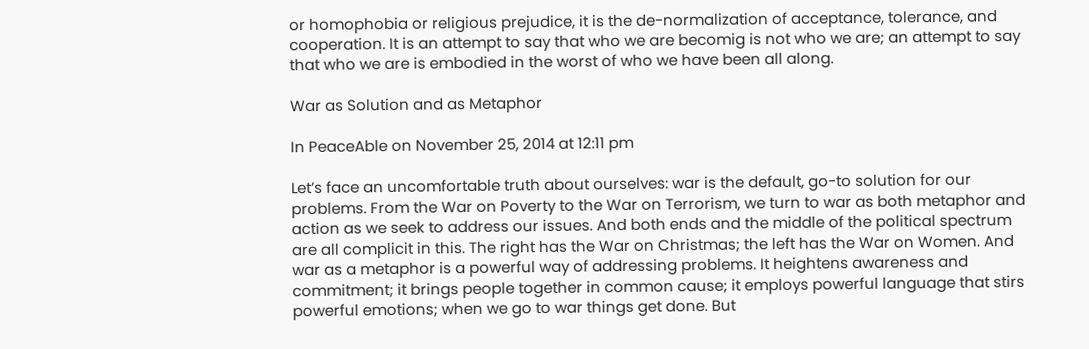or homophobia or religious prejudice, it is the de-normalization of acceptance, tolerance, and cooperation. It is an attempt to say that who we are becomig is not who we are; an attempt to say that who we are is embodied in the worst of who we have been all along.

War as Solution and as Metaphor

In PeaceAble on November 25, 2014 at 12:11 pm

Let’s face an uncomfortable truth about ourselves: war is the default, go-to solution for our problems. From the War on Poverty to the War on Terrorism, we turn to war as both metaphor and action as we seek to address our issues. And both ends and the middle of the political spectrum are all complicit in this. The right has the War on Christmas; the left has the War on Women. And war as a metaphor is a powerful way of addressing problems. It heightens awareness and commitment; it brings people together in common cause; it employs powerful language that stirs powerful emotions; when we go to war things get done. But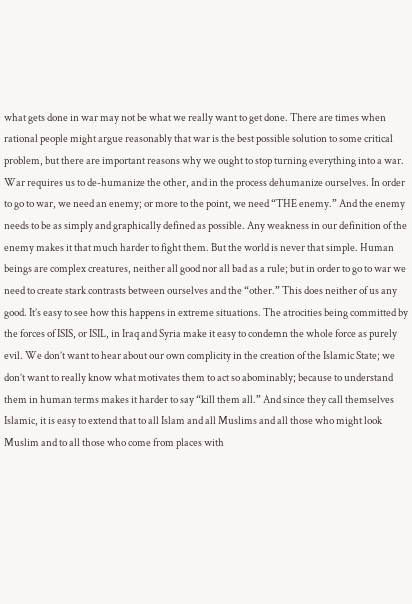what gets done in war may not be what we really want to get done. There are times when rational people might argue reasonably that war is the best possible solution to some critical problem, but there are important reasons why we ought to stop turning everything into a war.
War requires us to de-humanize the other, and in the process dehumanize ourselves. In order to go to war, we need an enemy; or more to the point, we need “THE enemy.” And the enemy needs to be as simply and graphically defined as possible. Any weakness in our definition of the enemy makes it that much harder to fight them. But the world is never that simple. Human beings are complex creatures, neither all good nor all bad as a rule; but in order to go to war we need to create stark contrasts between ourselves and the “other.” This does neither of us any good. It’s easy to see how this happens in extreme situations. The atrocities being committed by the forces of ISIS, or ISIL, in Iraq and Syria make it easy to condemn the whole force as purely evil. We don’t want to hear about our own complicity in the creation of the Islamic State; we don’t want to really know what motivates them to act so abominably; because to understand them in human terms makes it harder to say “kill them all.” And since they call themselves Islamic, it is easy to extend that to all Islam and all Muslims and all those who might look Muslim and to all those who come from places with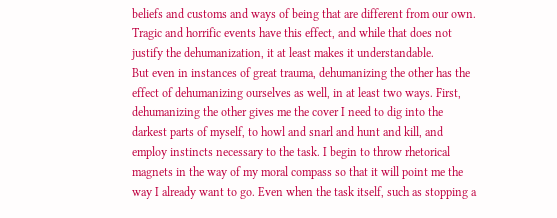beliefs and customs and ways of being that are different from our own. Tragic and horrific events have this effect, and while that does not justify the dehumanization, it at least makes it understandable.
But even in instances of great trauma, dehumanizing the other has the effect of dehumanizing ourselves as well, in at least two ways. First, dehumanizing the other gives me the cover I need to dig into the darkest parts of myself, to howl and snarl and hunt and kill, and employ instincts necessary to the task. I begin to throw rhetorical magnets in the way of my moral compass so that it will point me the way I already want to go. Even when the task itself, such as stopping a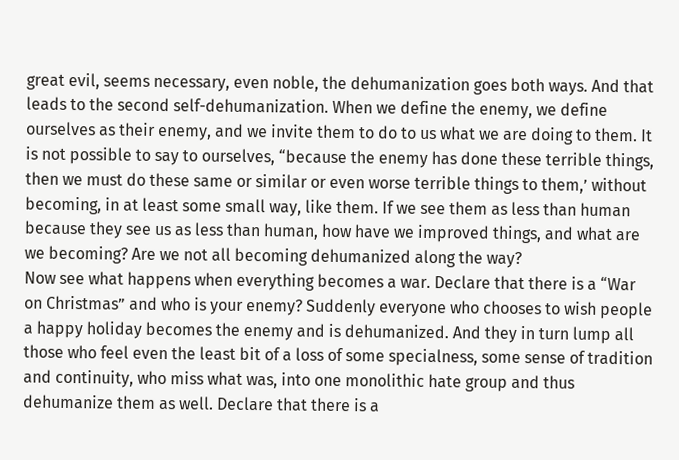great evil, seems necessary, even noble, the dehumanization goes both ways. And that leads to the second self-dehumanization. When we define the enemy, we define ourselves as their enemy, and we invite them to do to us what we are doing to them. It is not possible to say to ourselves, “because the enemy has done these terrible things, then we must do these same or similar or even worse terrible things to them,’ without becoming, in at least some small way, like them. If we see them as less than human because they see us as less than human, how have we improved things, and what are we becoming? Are we not all becoming dehumanized along the way?
Now see what happens when everything becomes a war. Declare that there is a “War on Christmas” and who is your enemy? Suddenly everyone who chooses to wish people a happy holiday becomes the enemy and is dehumanized. And they in turn lump all those who feel even the least bit of a loss of some specialness, some sense of tradition and continuity, who miss what was, into one monolithic hate group and thus dehumanize them as well. Declare that there is a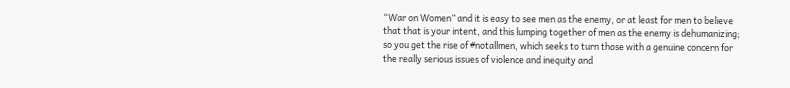“War on Women” and it is easy to see men as the enemy, or at least for men to believe that that is your intent, and this lumping together of men as the enemy is dehumanizing; so you get the rise of #notallmen, which seeks to turn those with a genuine concern for the really serious issues of violence and inequity and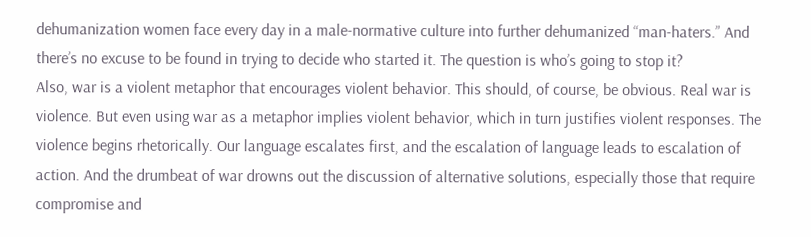dehumanization women face every day in a male-normative culture into further dehumanized “man-haters.” And there’s no excuse to be found in trying to decide who started it. The question is who’s going to stop it?
Also, war is a violent metaphor that encourages violent behavior. This should, of course, be obvious. Real war is violence. But even using war as a metaphor implies violent behavior, which in turn justifies violent responses. The violence begins rhetorically. Our language escalates first, and the escalation of language leads to escalation of action. And the drumbeat of war drowns out the discussion of alternative solutions, especially those that require compromise and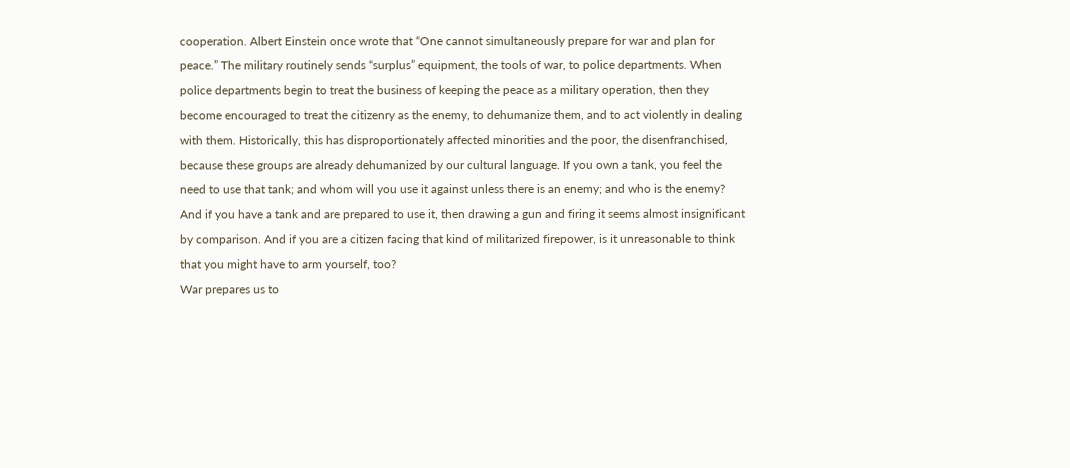cooperation. Albert Einstein once wrote that “One cannot simultaneously prepare for war and plan for peace.” The military routinely sends “surplus” equipment, the tools of war, to police departments. When police departments begin to treat the business of keeping the peace as a military operation, then they become encouraged to treat the citizenry as the enemy, to dehumanize them, and to act violently in dealing with them. Historically, this has disproportionately affected minorities and the poor, the disenfranchised, because these groups are already dehumanized by our cultural language. If you own a tank, you feel the need to use that tank; and whom will you use it against unless there is an enemy; and who is the enemy? And if you have a tank and are prepared to use it, then drawing a gun and firing it seems almost insignificant by comparison. And if you are a citizen facing that kind of militarized firepower, is it unreasonable to think that you might have to arm yourself, too?
War prepares us to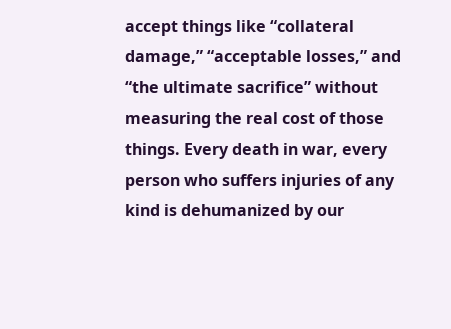accept things like “collateral damage,” “acceptable losses,” and “the ultimate sacrifice” without measuring the real cost of those things. Every death in war, every person who suffers injuries of any kind is dehumanized by our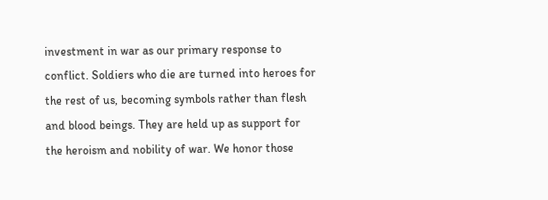investment in war as our primary response to conflict. Soldiers who die are turned into heroes for the rest of us, becoming symbols rather than flesh and blood beings. They are held up as support for the heroism and nobility of war. We honor those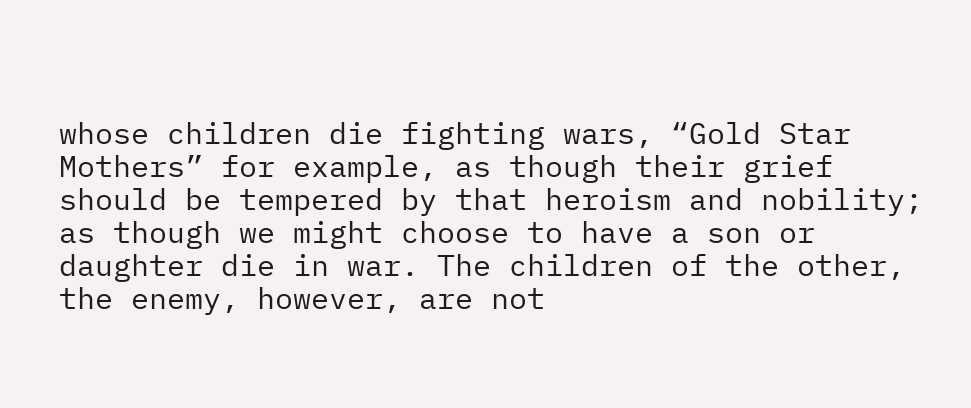whose children die fighting wars, “Gold Star Mothers” for example, as though their grief should be tempered by that heroism and nobility; as though we might choose to have a son or daughter die in war. The children of the other, the enemy, however, are not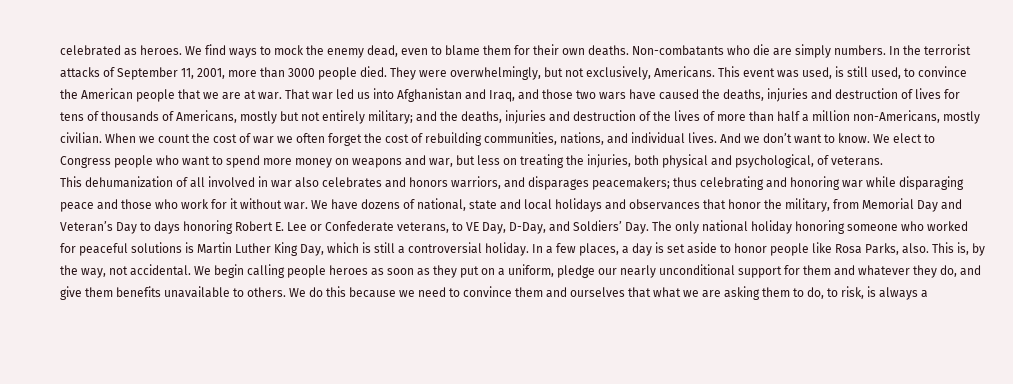celebrated as heroes. We find ways to mock the enemy dead, even to blame them for their own deaths. Non-combatants who die are simply numbers. In the terrorist attacks of September 11, 2001, more than 3000 people died. They were overwhelmingly, but not exclusively, Americans. This event was used, is still used, to convince the American people that we are at war. That war led us into Afghanistan and Iraq, and those two wars have caused the deaths, injuries and destruction of lives for tens of thousands of Americans, mostly but not entirely military; and the deaths, injuries and destruction of the lives of more than half a million non-Americans, mostly civilian. When we count the cost of war we often forget the cost of rebuilding communities, nations, and individual lives. And we don’t want to know. We elect to Congress people who want to spend more money on weapons and war, but less on treating the injuries, both physical and psychological, of veterans.
This dehumanization of all involved in war also celebrates and honors warriors, and disparages peacemakers; thus celebrating and honoring war while disparaging peace and those who work for it without war. We have dozens of national, state and local holidays and observances that honor the military, from Memorial Day and Veteran’s Day to days honoring Robert E. Lee or Confederate veterans, to VE Day, D-Day, and Soldiers’ Day. The only national holiday honoring someone who worked for peaceful solutions is Martin Luther King Day, which is still a controversial holiday. In a few places, a day is set aside to honor people like Rosa Parks, also. This is, by the way, not accidental. We begin calling people heroes as soon as they put on a uniform, pledge our nearly unconditional support for them and whatever they do, and give them benefits unavailable to others. We do this because we need to convince them and ourselves that what we are asking them to do, to risk, is always a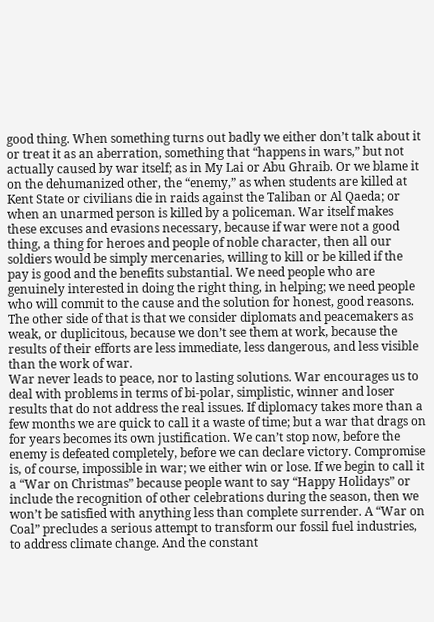good thing. When something turns out badly we either don’t talk about it or treat it as an aberration, something that “happens in wars,” but not actually caused by war itself; as in My Lai or Abu Ghraib. Or we blame it on the dehumanized other, the “enemy,” as when students are killed at Kent State or civilians die in raids against the Taliban or Al Qaeda; or when an unarmed person is killed by a policeman. War itself makes these excuses and evasions necessary, because if war were not a good thing, a thing for heroes and people of noble character, then all our soldiers would be simply mercenaries, willing to kill or be killed if the pay is good and the benefits substantial. We need people who are genuinely interested in doing the right thing, in helping; we need people who will commit to the cause and the solution for honest, good reasons. The other side of that is that we consider diplomats and peacemakers as weak, or duplicitous, because we don’t see them at work, because the results of their efforts are less immediate, less dangerous, and less visible than the work of war.
War never leads to peace, nor to lasting solutions. War encourages us to deal with problems in terms of bi-polar, simplistic, winner and loser results that do not address the real issues. If diplomacy takes more than a few months we are quick to call it a waste of time; but a war that drags on for years becomes its own justification. We can’t stop now, before the enemy is defeated completely, before we can declare victory. Compromise is, of course, impossible in war; we either win or lose. If we begin to call it a “War on Christmas” because people want to say “Happy Holidays” or include the recognition of other celebrations during the season, then we won’t be satisfied with anything less than complete surrender. A “War on Coal” precludes a serious attempt to transform our fossil fuel industries, to address climate change. And the constant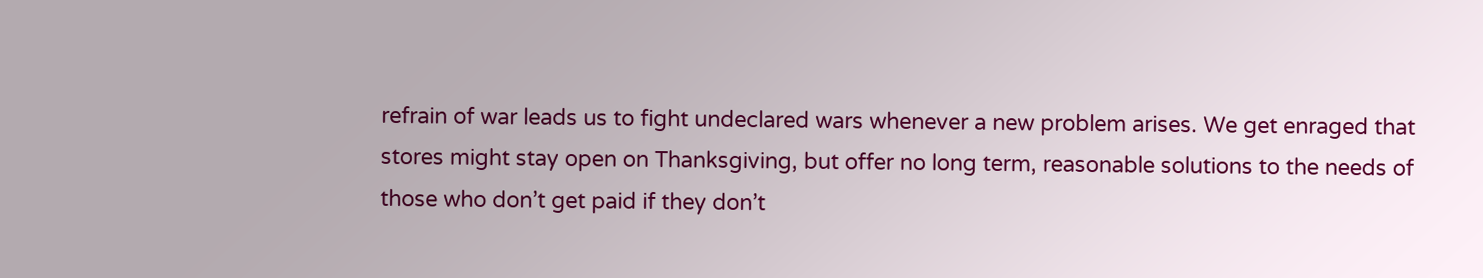refrain of war leads us to fight undeclared wars whenever a new problem arises. We get enraged that stores might stay open on Thanksgiving, but offer no long term, reasonable solutions to the needs of those who don’t get paid if they don’t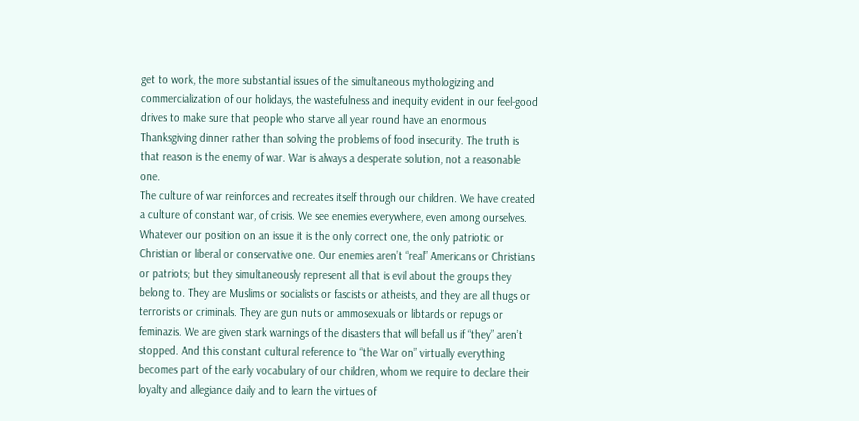get to work, the more substantial issues of the simultaneous mythologizing and commercialization of our holidays, the wastefulness and inequity evident in our feel-good drives to make sure that people who starve all year round have an enormous Thanksgiving dinner rather than solving the problems of food insecurity. The truth is that reason is the enemy of war. War is always a desperate solution, not a reasonable one.
The culture of war reinforces and recreates itself through our children. We have created a culture of constant war, of crisis. We see enemies everywhere, even among ourselves. Whatever our position on an issue it is the only correct one, the only patriotic or Christian or liberal or conservative one. Our enemies aren’t “real” Americans or Christians or patriots; but they simultaneously represent all that is evil about the groups they belong to. They are Muslims or socialists or fascists or atheists, and they are all thugs or terrorists or criminals. They are gun nuts or ammosexuals or libtards or repugs or feminazis. We are given stark warnings of the disasters that will befall us if “they” aren’t stopped. And this constant cultural reference to “the War on” virtually everything becomes part of the early vocabulary of our children, whom we require to declare their loyalty and allegiance daily and to learn the virtues of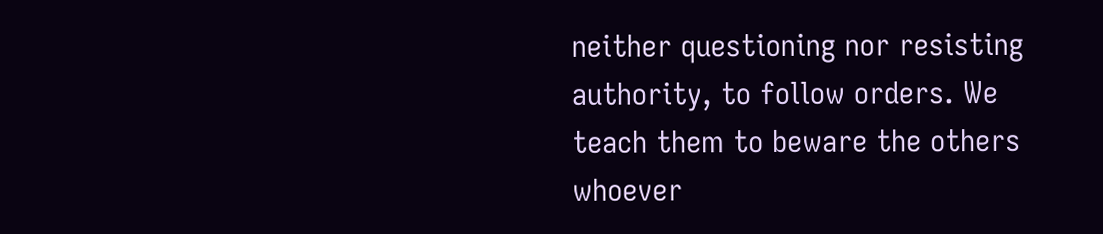neither questioning nor resisting authority, to follow orders. We teach them to beware the others whoever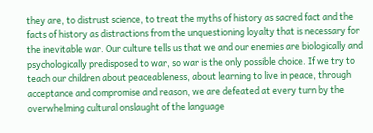they are, to distrust science, to treat the myths of history as sacred fact and the facts of history as distractions from the unquestioning loyalty that is necessary for the inevitable war. Our culture tells us that we and our enemies are biologically and psychologically predisposed to war, so war is the only possible choice. If we try to teach our children about peaceableness, about learning to live in peace, through acceptance and compromise and reason, we are defeated at every turn by the overwhelming cultural onslaught of the language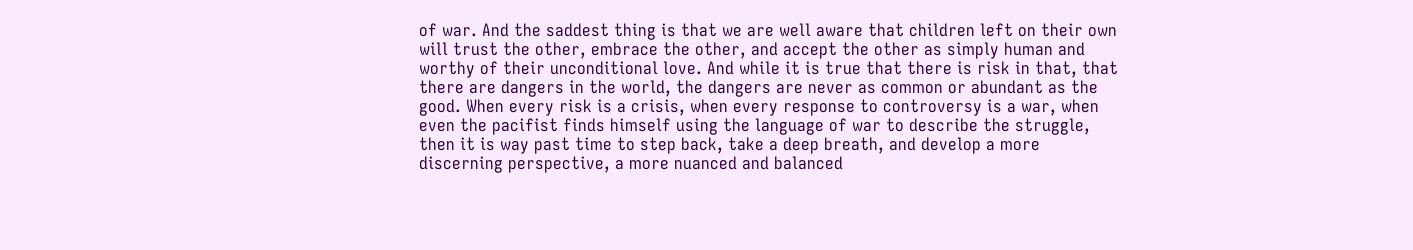of war. And the saddest thing is that we are well aware that children left on their own will trust the other, embrace the other, and accept the other as simply human and worthy of their unconditional love. And while it is true that there is risk in that, that there are dangers in the world, the dangers are never as common or abundant as the good. When every risk is a crisis, when every response to controversy is a war, when even the pacifist finds himself using the language of war to describe the struggle, then it is way past time to step back, take a deep breath, and develop a more discerning perspective, a more nuanced and balanced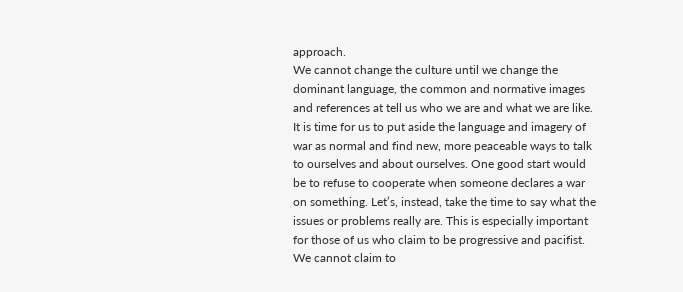approach.
We cannot change the culture until we change the dominant language, the common and normative images and references at tell us who we are and what we are like. It is time for us to put aside the language and imagery of war as normal and find new, more peaceable ways to talk to ourselves and about ourselves. One good start would be to refuse to cooperate when someone declares a war on something. Let’s, instead, take the time to say what the issues or problems really are. This is especially important for those of us who claim to be progressive and pacifist. We cannot claim to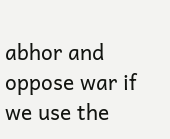abhor and oppose war if we use the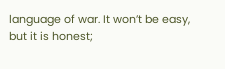language of war. It won’t be easy, but it is honest;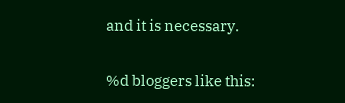and it is necessary.

%d bloggers like this: